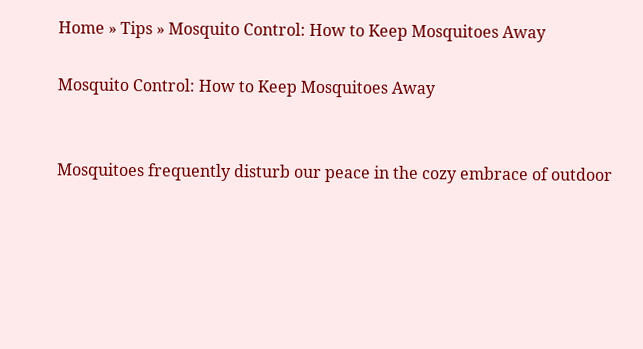Home » Tips » Mosquito Control: How to Keep Mosquitoes Away

Mosquito Control: How to Keep Mosquitoes Away


Mosquitoes frequently disturb our peace in the cozy embrace of outdoor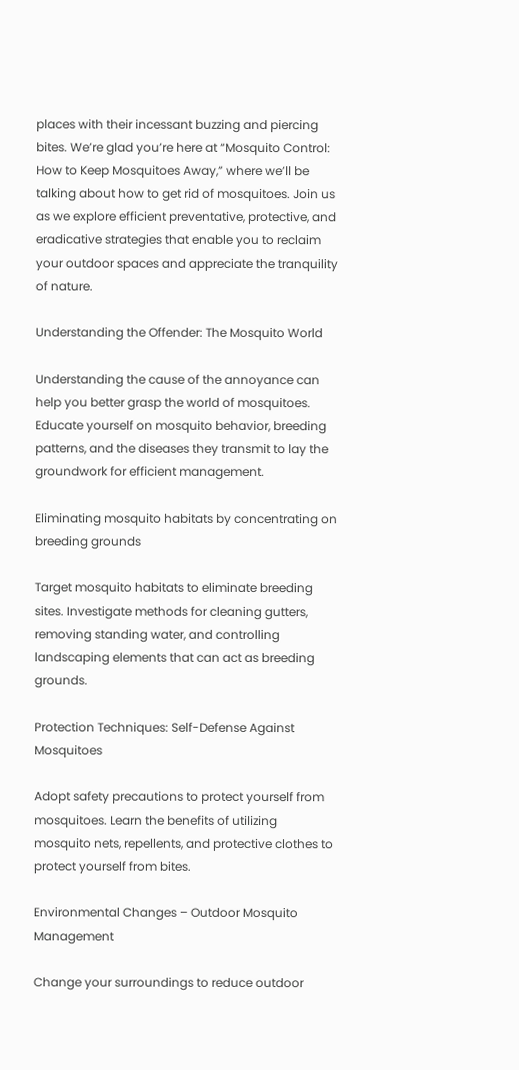places with their incessant buzzing and piercing bites. We’re glad you’re here at “Mosquito Control: How to Keep Mosquitoes Away,” where we’ll be talking about how to get rid of mosquitoes. Join us as we explore efficient preventative, protective, and eradicative strategies that enable you to reclaim your outdoor spaces and appreciate the tranquility of nature.

Understanding the Offender: The Mosquito World

Understanding the cause of the annoyance can help you better grasp the world of mosquitoes. Educate yourself on mosquito behavior, breeding patterns, and the diseases they transmit to lay the groundwork for efficient management.

Eliminating mosquito habitats by concentrating on breeding grounds

Target mosquito habitats to eliminate breeding sites. Investigate methods for cleaning gutters, removing standing water, and controlling landscaping elements that can act as breeding grounds.

Protection Techniques: Self-Defense Against Mosquitoes

Adopt safety precautions to protect yourself from mosquitoes. Learn the benefits of utilizing mosquito nets, repellents, and protective clothes to protect yourself from bites.

Environmental Changes – Outdoor Mosquito Management

Change your surroundings to reduce outdoor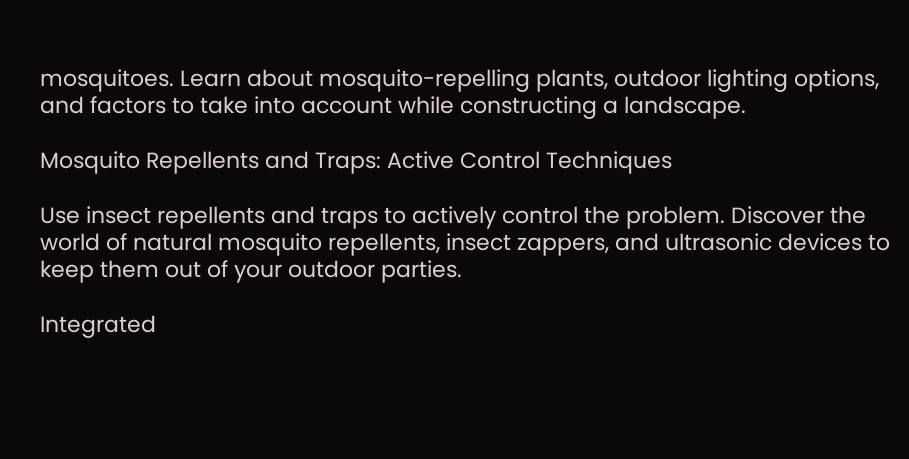mosquitoes. Learn about mosquito-repelling plants, outdoor lighting options, and factors to take into account while constructing a landscape.

Mosquito Repellents and Traps: Active Control Techniques

Use insect repellents and traps to actively control the problem. Discover the world of natural mosquito repellents, insect zappers, and ultrasonic devices to keep them out of your outdoor parties.

Integrated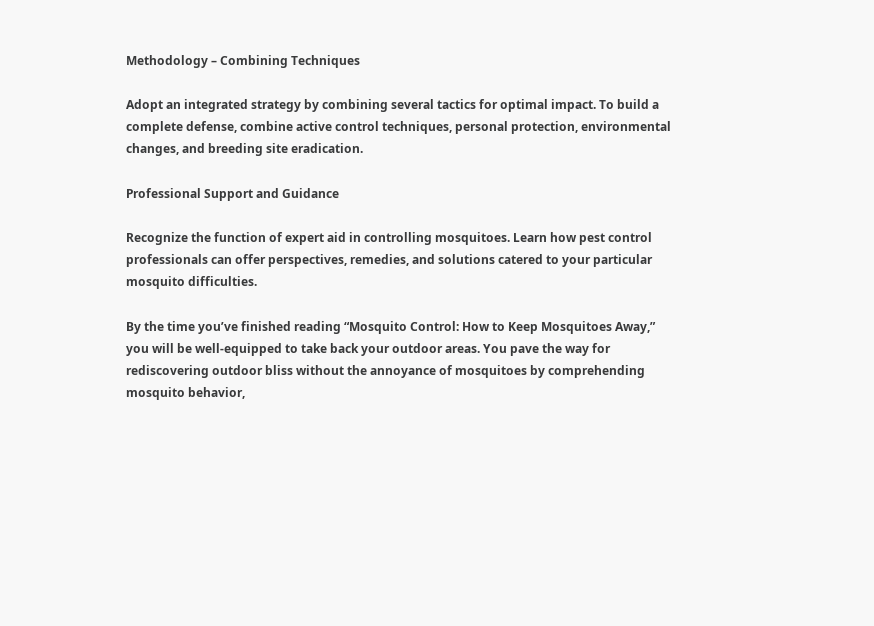Methodology – Combining Techniques

Adopt an integrated strategy by combining several tactics for optimal impact. To build a complete defense, combine active control techniques, personal protection, environmental changes, and breeding site eradication.

Professional Support and Guidance

Recognize the function of expert aid in controlling mosquitoes. Learn how pest control professionals can offer perspectives, remedies, and solutions catered to your particular mosquito difficulties.

By the time you’ve finished reading “Mosquito Control: How to Keep Mosquitoes Away,” you will be well-equipped to take back your outdoor areas. You pave the way for rediscovering outdoor bliss without the annoyance of mosquitoes by comprehending mosquito behavior,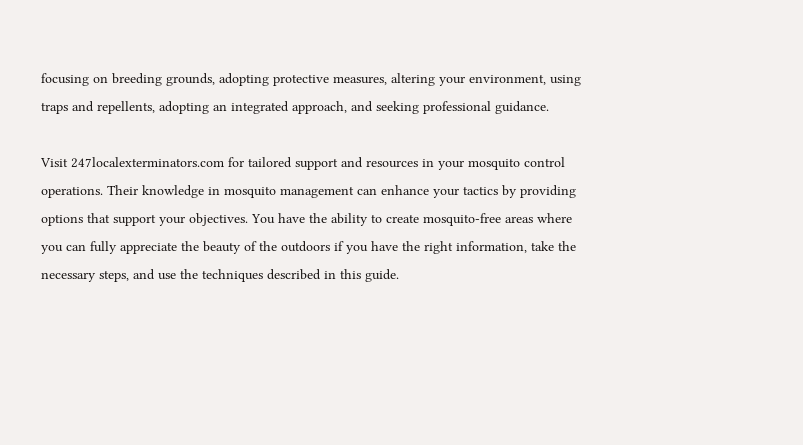focusing on breeding grounds, adopting protective measures, altering your environment, using traps and repellents, adopting an integrated approach, and seeking professional guidance.

Visit 247localexterminators.com for tailored support and resources in your mosquito control operations. Their knowledge in mosquito management can enhance your tactics by providing options that support your objectives. You have the ability to create mosquito-free areas where you can fully appreciate the beauty of the outdoors if you have the right information, take the necessary steps, and use the techniques described in this guide.